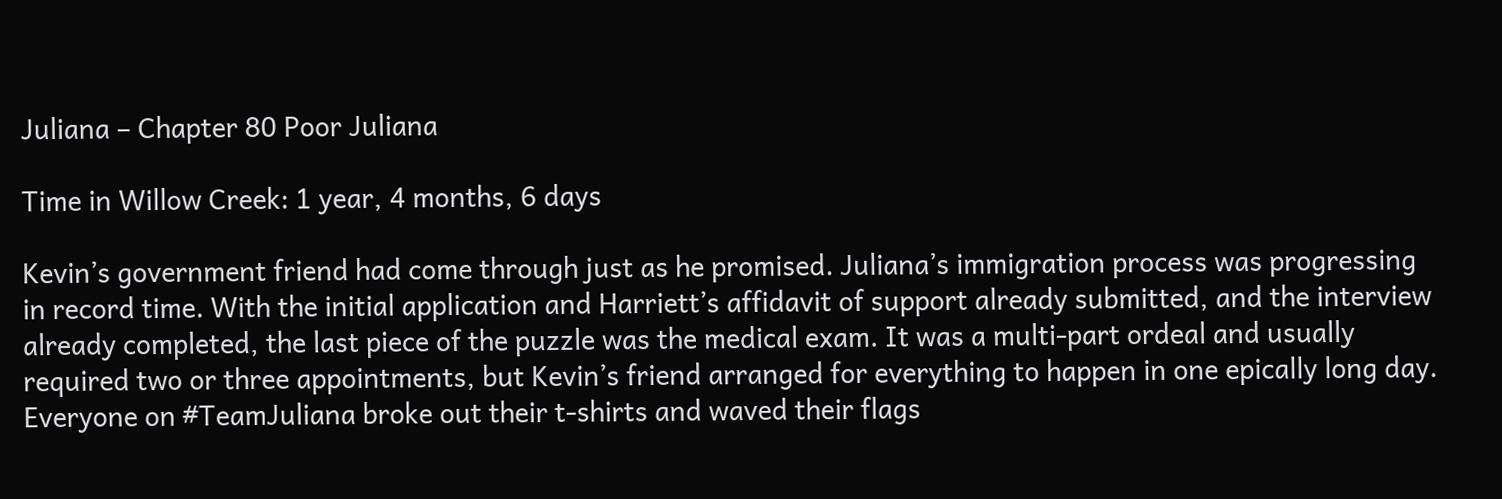Juliana – Chapter 80 Poor Juliana

Time in Willow Creek: 1 year, 4 months, 6 days

Kevin’s government friend had come through just as he promised. Juliana’s immigration process was progressing in record time. With the initial application and Harriett’s affidavit of support already submitted, and the interview already completed, the last piece of the puzzle was the medical exam. It was a multi-part ordeal and usually required two or three appointments, but Kevin’s friend arranged for everything to happen in one epically long day. Everyone on #TeamJuliana broke out their t-shirts and waved their flags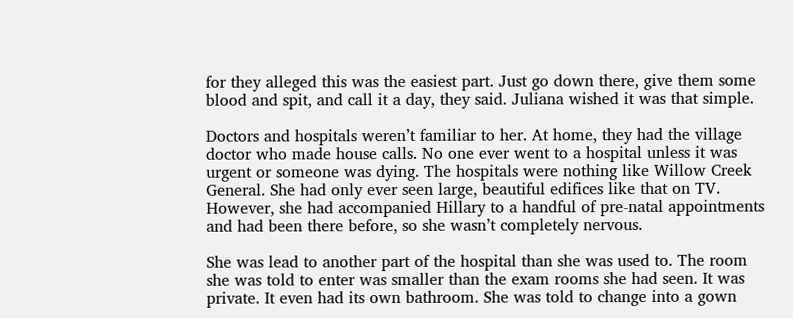for they alleged this was the easiest part. Just go down there, give them some blood and spit, and call it a day, they said. Juliana wished it was that simple.

Doctors and hospitals weren’t familiar to her. At home, they had the village doctor who made house calls. No one ever went to a hospital unless it was urgent or someone was dying. The hospitals were nothing like Willow Creek General. She had only ever seen large, beautiful edifices like that on TV. However, she had accompanied Hillary to a handful of pre-natal appointments and had been there before, so she wasn’t completely nervous.

She was lead to another part of the hospital than she was used to. The room she was told to enter was smaller than the exam rooms she had seen. It was private. It even had its own bathroom. She was told to change into a gown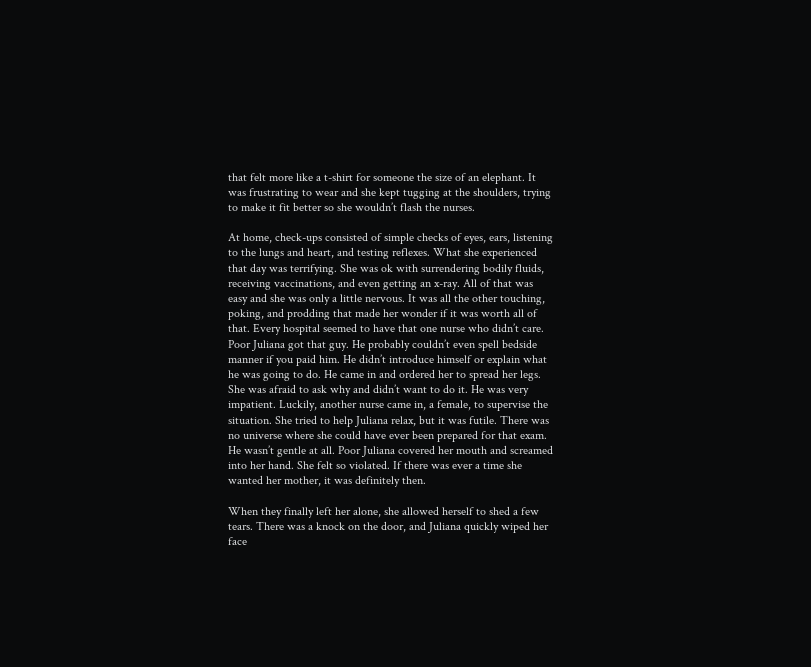that felt more like a t-shirt for someone the size of an elephant. It was frustrating to wear and she kept tugging at the shoulders, trying to make it fit better so she wouldn’t flash the nurses.

At home, check-ups consisted of simple checks of eyes, ears, listening to the lungs and heart, and testing reflexes. What she experienced that day was terrifying. She was ok with surrendering bodily fluids, receiving vaccinations, and even getting an x-ray. All of that was easy and she was only a little nervous. It was all the other touching, poking, and prodding that made her wonder if it was worth all of that. Every hospital seemed to have that one nurse who didn’t care. Poor Juliana got that guy. He probably couldn’t even spell bedside manner if you paid him. He didn’t introduce himself or explain what he was going to do. He came in and ordered her to spread her legs. She was afraid to ask why and didn’t want to do it. He was very impatient. Luckily, another nurse came in, a female, to supervise the situation. She tried to help Juliana relax, but it was futile. There was no universe where she could have ever been prepared for that exam. He wasn’t gentle at all. Poor Juliana covered her mouth and screamed into her hand. She felt so violated. If there was ever a time she wanted her mother, it was definitely then.

When they finally left her alone, she allowed herself to shed a few tears. There was a knock on the door, and Juliana quickly wiped her face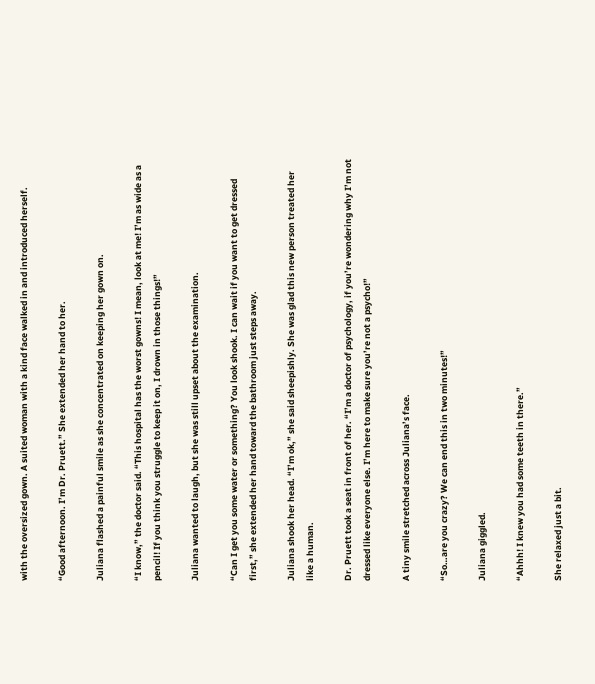with the oversized gown. A suited woman with a kind face walked in and introduced herself.

“Good afternoon. I’m Dr. Pruett.” She extended her hand to her.

Juliana flashed a painful smile as she concentrated on keeping her gown on.

“I know,” the doctor said. “This hospital has the worst gowns! I mean, look at me! I’m as wide as a pencil! If you think you struggle to keep it on, I drown in those things!”

Juliana wanted to laugh, but she was still upset about the examination.

“Can I get you some water or something? You look shook. I can wait if you want to get dressed first,” she extended her hand toward the bathroom just steps away.

Juliana shook her head. “I’m ok,” she said sheepishly. She was glad this new person treated her like a human.

Dr. Pruett took a seat in front of her. “I’m a doctor of psychology, if you’re wondering why I’m not dressed like everyone else. I’m here to make sure you’re not a psycho!”

A tiny smile stretched across Juliana’s face.

“So…are you crazy? We can end this in two minutes!”

Juliana giggled.

“Ahhh! I knew you had some teeth in there.”

She relaxed just a bit.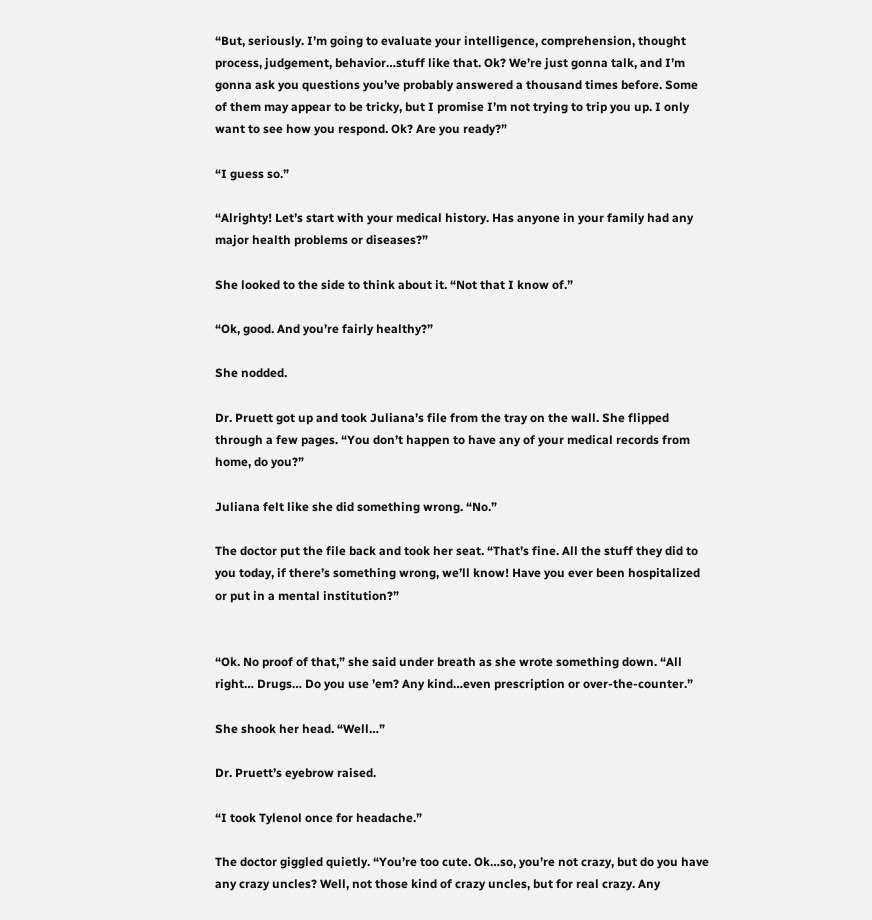“But, seriously. I’m going to evaluate your intelligence, comprehension, thought process, judgement, behavior…stuff like that. Ok? We’re just gonna talk, and I’m gonna ask you questions you’ve probably answered a thousand times before. Some of them may appear to be tricky, but I promise I’m not trying to trip you up. I only want to see how you respond. Ok? Are you ready?”

“I guess so.”

“Alrighty! Let’s start with your medical history. Has anyone in your family had any major health problems or diseases?”

She looked to the side to think about it. “Not that I know of.”

“Ok, good. And you’re fairly healthy?”

She nodded.

Dr. Pruett got up and took Juliana’s file from the tray on the wall. She flipped through a few pages. “You don’t happen to have any of your medical records from home, do you?”

Juliana felt like she did something wrong. “No.”

The doctor put the file back and took her seat. “That’s fine. All the stuff they did to you today, if there’s something wrong, we’ll know! Have you ever been hospitalized or put in a mental institution?”


“Ok. No proof of that,” she said under breath as she wrote something down. “All right… Drugs… Do you use ’em? Any kind…even prescription or over-the-counter.”

She shook her head. “Well…”

Dr. Pruett’s eyebrow raised.

“I took Tylenol once for headache.”

The doctor giggled quietly. “You’re too cute. Ok…so, you’re not crazy, but do you have any crazy uncles? Well, not those kind of crazy uncles, but for real crazy. Any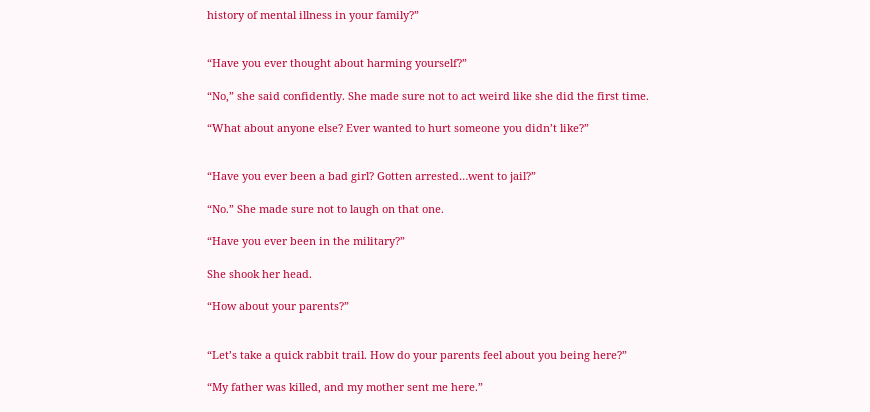history of mental illness in your family?”


“Have you ever thought about harming yourself?”

“No,” she said confidently. She made sure not to act weird like she did the first time.

“What about anyone else? Ever wanted to hurt someone you didn’t like?”


“Have you ever been a bad girl? Gotten arrested…went to jail?”

“No.” She made sure not to laugh on that one.

“Have you ever been in the military?”

She shook her head.

“How about your parents?”


“Let’s take a quick rabbit trail. How do your parents feel about you being here?”

“My father was killed, and my mother sent me here.”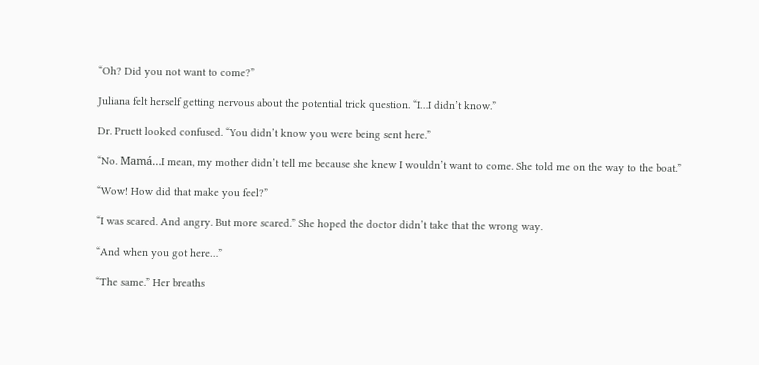“Oh? Did you not want to come?”

Juliana felt herself getting nervous about the potential trick question. “I…I didn’t know.”

Dr. Pruett looked confused. “You didn’t know you were being sent here.”

“No. Mamá…I mean, my mother didn’t tell me because she knew I wouldn’t want to come. She told me on the way to the boat.”

“Wow! How did that make you feel?”

“I was scared. And angry. But more scared.” She hoped the doctor didn’t take that the wrong way.

“And when you got here…”

“The same.” Her breaths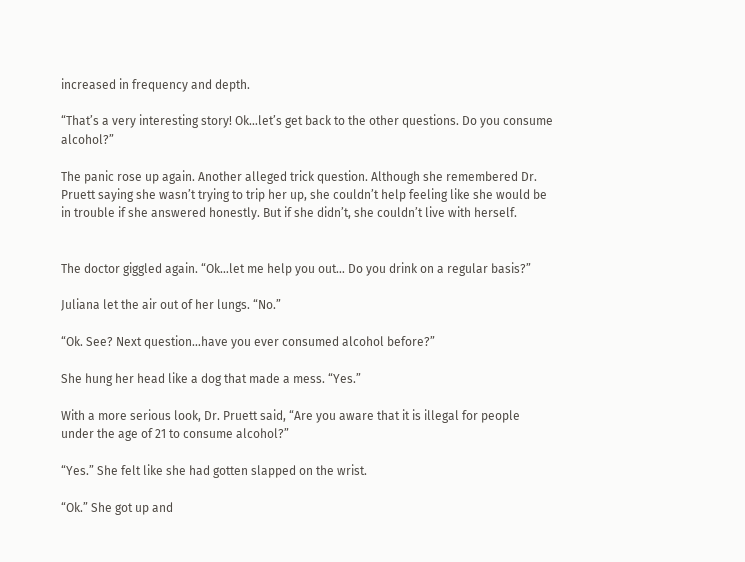increased in frequency and depth.

“That’s a very interesting story! Ok…let’s get back to the other questions. Do you consume alcohol?”

The panic rose up again. Another alleged trick question. Although she remembered Dr. Pruett saying she wasn’t trying to trip her up, she couldn’t help feeling like she would be in trouble if she answered honestly. But if she didn’t, she couldn’t live with herself.


The doctor giggled again. “Ok…let me help you out… Do you drink on a regular basis?”

Juliana let the air out of her lungs. “No.”

“Ok. See? Next question…have you ever consumed alcohol before?”

She hung her head like a dog that made a mess. “Yes.”

With a more serious look, Dr. Pruett said, “Are you aware that it is illegal for people under the age of 21 to consume alcohol?”

“Yes.” She felt like she had gotten slapped on the wrist.

“Ok.” She got up and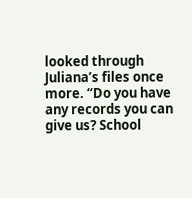looked through Juliana’s files once more. “Do you have any records you can give us? School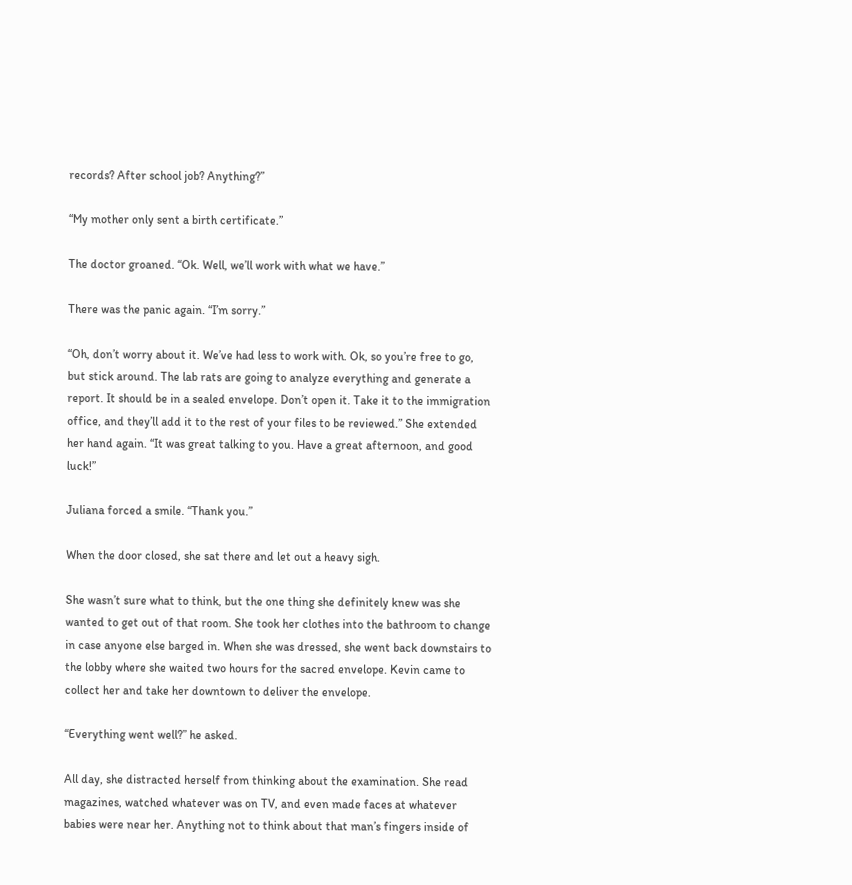records? After school job? Anything?”

“My mother only sent a birth certificate.”

The doctor groaned. “Ok. Well, we’ll work with what we have.”

There was the panic again. “I’m sorry.”

“Oh, don’t worry about it. We’ve had less to work with. Ok, so you’re free to go, but stick around. The lab rats are going to analyze everything and generate a report. It should be in a sealed envelope. Don’t open it. Take it to the immigration office, and they’ll add it to the rest of your files to be reviewed.” She extended her hand again. “It was great talking to you. Have a great afternoon, and good luck!”

Juliana forced a smile. “Thank you.”

When the door closed, she sat there and let out a heavy sigh.

She wasn’t sure what to think, but the one thing she definitely knew was she wanted to get out of that room. She took her clothes into the bathroom to change in case anyone else barged in. When she was dressed, she went back downstairs to the lobby where she waited two hours for the sacred envelope. Kevin came to collect her and take her downtown to deliver the envelope.

“Everything went well?” he asked.

All day, she distracted herself from thinking about the examination. She read magazines, watched whatever was on TV, and even made faces at whatever babies were near her. Anything not to think about that man’s fingers inside of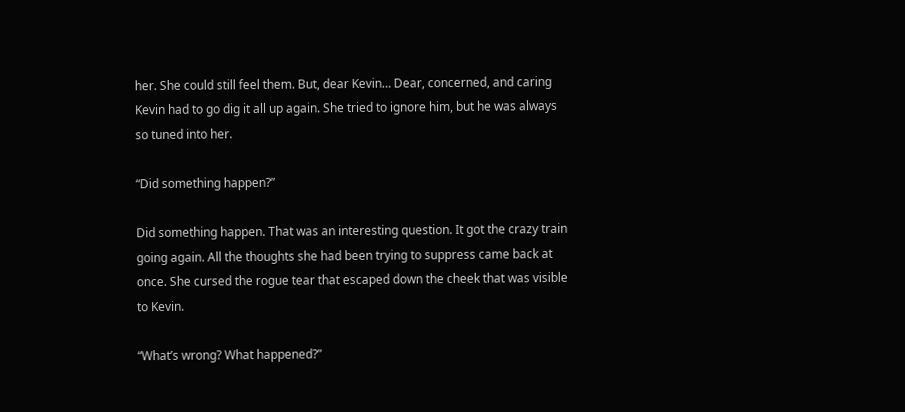her. She could still feel them. But, dear Kevin… Dear, concerned, and caring Kevin had to go dig it all up again. She tried to ignore him, but he was always so tuned into her.

“Did something happen?”

Did something happen. That was an interesting question. It got the crazy train going again. All the thoughts she had been trying to suppress came back at once. She cursed the rogue tear that escaped down the cheek that was visible to Kevin.

“What’s wrong? What happened?”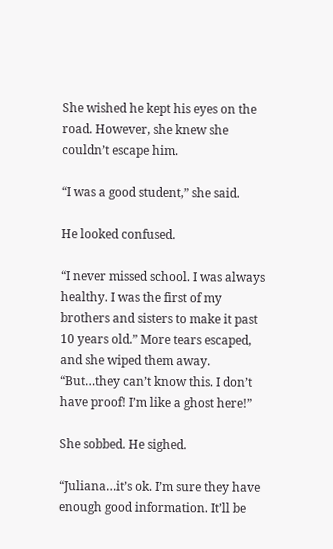She wished he kept his eyes on the road. However, she knew she couldn’t escape him.

“I was a good student,” she said.

He looked confused.

“I never missed school. I was always healthy. I was the first of my brothers and sisters to make it past 10 years old.” More tears escaped, and she wiped them away. “But…they can’t know this. I don’t have proof! I’m like a ghost here!”

She sobbed. He sighed.

“Juliana…it’s ok. I’m sure they have enough good information. It’ll be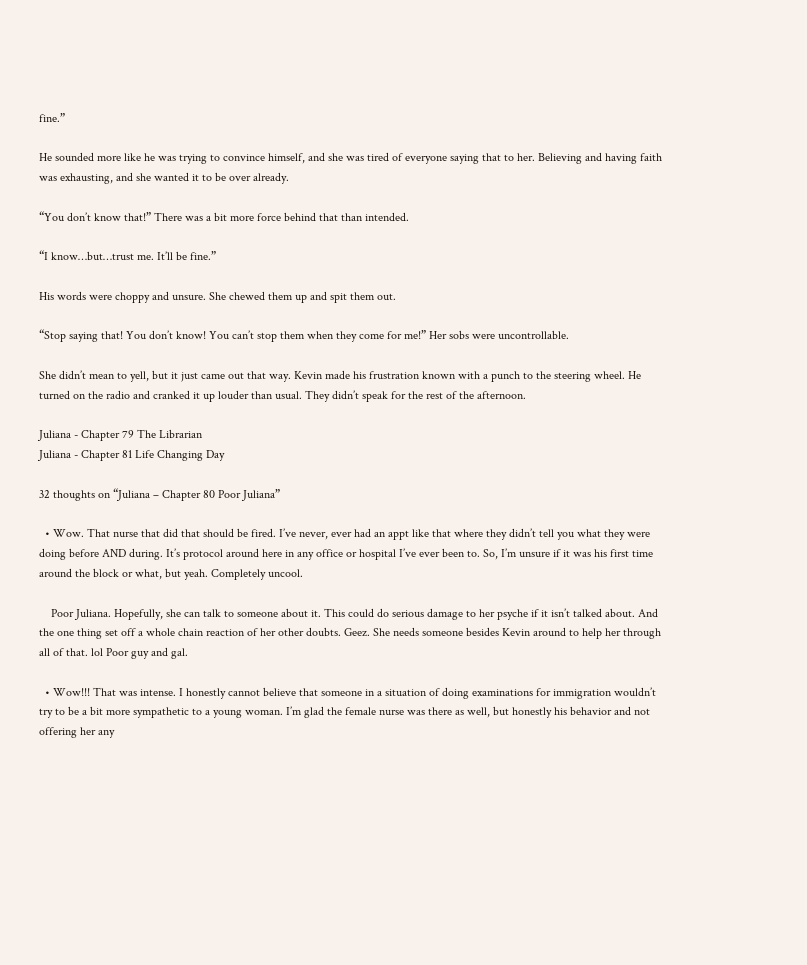fine.”

He sounded more like he was trying to convince himself, and she was tired of everyone saying that to her. Believing and having faith was exhausting, and she wanted it to be over already.

“You don’t know that!” There was a bit more force behind that than intended.

“I know…but…trust me. It’ll be fine.”

His words were choppy and unsure. She chewed them up and spit them out.

“Stop saying that! You don’t know! You can’t stop them when they come for me!” Her sobs were uncontrollable.

She didn’t mean to yell, but it just came out that way. Kevin made his frustration known with a punch to the steering wheel. He turned on the radio and cranked it up louder than usual. They didn’t speak for the rest of the afternoon.

Juliana - Chapter 79 The Librarian
Juliana - Chapter 81 Life Changing Day

32 thoughts on “Juliana – Chapter 80 Poor Juliana”

  • Wow. That nurse that did that should be fired. I’ve never, ever had an appt like that where they didn’t tell you what they were doing before AND during. It’s protocol around here in any office or hospital I’ve ever been to. So, I’m unsure if it was his first time around the block or what, but yeah. Completely uncool.

    Poor Juliana. Hopefully, she can talk to someone about it. This could do serious damage to her psyche if it isn’t talked about. And the one thing set off a whole chain reaction of her other doubts. Geez. She needs someone besides Kevin around to help her through all of that. lol Poor guy and gal.

  • Wow!!! That was intense. I honestly cannot believe that someone in a situation of doing examinations for immigration wouldn’t try to be a bit more sympathetic to a young woman. I’m glad the female nurse was there as well, but honestly his behavior and not offering her any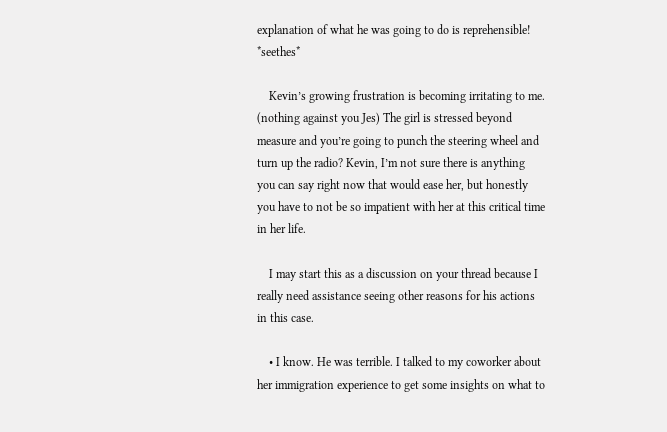explanation of what he was going to do is reprehensible! *seethes*

    Kevin’s growing frustration is becoming irritating to me. (nothing against you Jes) The girl is stressed beyond measure and you’re going to punch the steering wheel and turn up the radio? Kevin, I’m not sure there is anything you can say right now that would ease her, but honestly you have to not be so impatient with her at this critical time in her life.

    I may start this as a discussion on your thread because I really need assistance seeing other reasons for his actions in this case.

    • I know. He was terrible. I talked to my coworker about her immigration experience to get some insights on what to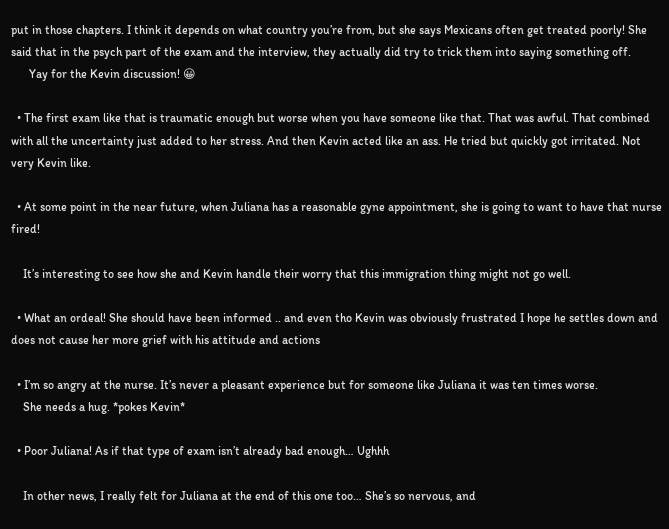put in those chapters. I think it depends on what country you’re from, but she says Mexicans often get treated poorly! She said that in the psych part of the exam and the interview, they actually did try to trick them into saying something off.
      Yay for the Kevin discussion! 😀

  • The first exam like that is traumatic enough but worse when you have someone like that. That was awful. That combined with all the uncertainty just added to her stress. And then Kevin acted like an ass. He tried but quickly got irritated. Not very Kevin like.

  • At some point in the near future, when Juliana has a reasonable gyne appointment, she is going to want to have that nurse fired!

    It’s interesting to see how she and Kevin handle their worry that this immigration thing might not go well.

  • What an ordeal! She should have been informed .. and even tho Kevin was obviously frustrated I hope he settles down and does not cause her more grief with his attitude and actions

  • I’m so angry at the nurse. It’s never a pleasant experience but for someone like Juliana it was ten times worse.
    She needs a hug. *pokes Kevin*

  • Poor Juliana! As if that type of exam isn’t already bad enough… Ughhh

    In other news, I really felt for Juliana at the end of this one too… She’s so nervous, and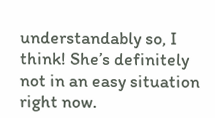understandably so, I think! She’s definitely not in an easy situation right now.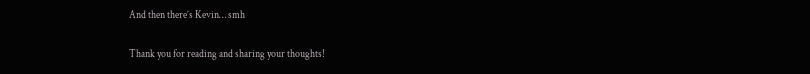And then there’s Kevin… smh

Thank you for reading and sharing your thoughts!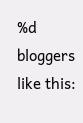%d bloggers like this: